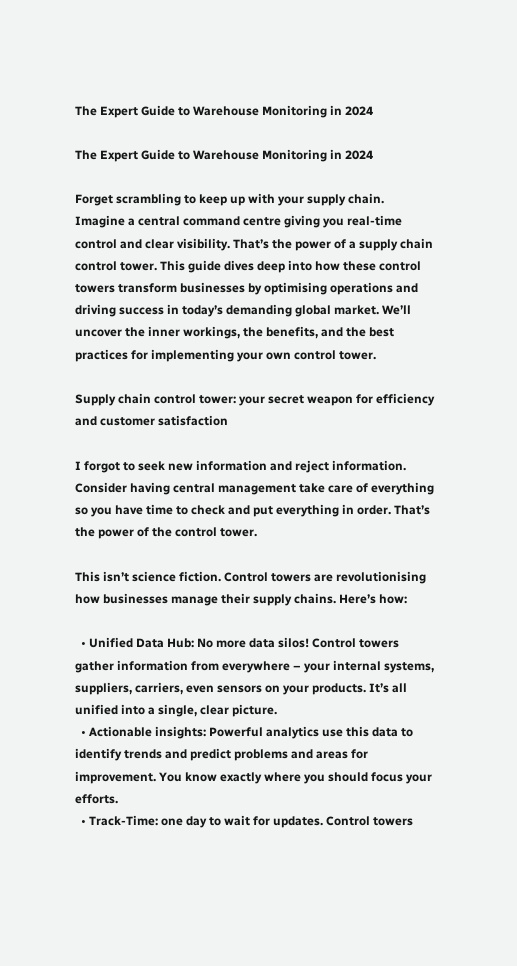The Expert Guide to Warehouse Monitoring in 2024

The Expert Guide to Warehouse Monitoring in 2024

Forget scrambling to keep up with your supply chain. Imagine a central command centre giving you real-time control and clear visibility. That’s the power of a supply chain control tower. This guide dives deep into how these control towers transform businesses by optimising operations and driving success in today’s demanding global market. We’ll uncover the inner workings, the benefits, and the best practices for implementing your own control tower.

Supply chain control tower: your secret weapon for efficiency and customer satisfaction

I forgot to seek new information and reject information. Consider having central management take care of everything so you have time to check and put everything in order. That’s the power of the control tower.

This isn’t science fiction. Control towers are revolutionising how businesses manage their supply chains. Here’s how:

  • Unified Data Hub: No more data silos! Control towers gather information from everywhere – your internal systems, suppliers, carriers, even sensors on your products. It’s all unified into a single, clear picture.
  • Actionable insights: Powerful analytics use this data to identify trends and predict problems and areas for improvement. You know exactly where you should focus your efforts.
  • Track-Time: one day to wait for updates. Control towers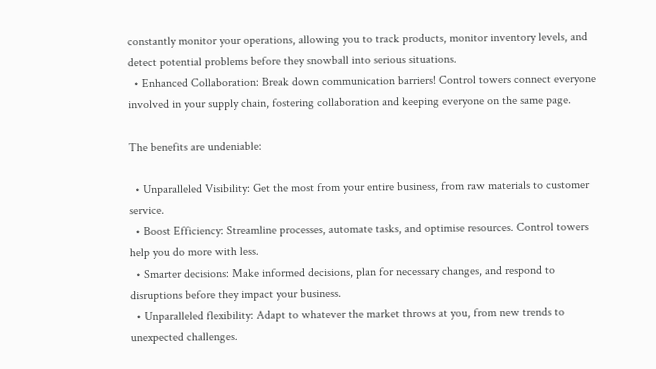constantly monitor your operations, allowing you to track products, monitor inventory levels, and detect potential problems before they snowball into serious situations.
  • Enhanced Collaboration: Break down communication barriers! Control towers connect everyone involved in your supply chain, fostering collaboration and keeping everyone on the same page.

The benefits are undeniable:

  • Unparalleled Visibility: Get the most from your entire business, from raw materials to customer service.
  • Boost Efficiency: Streamline processes, automate tasks, and optimise resources. Control towers help you do more with less.
  • Smarter decisions: Make informed decisions, plan for necessary changes, and respond to disruptions before they impact your business.
  • Unparalleled flexibility: Adapt to whatever the market throws at you, from new trends to unexpected challenges.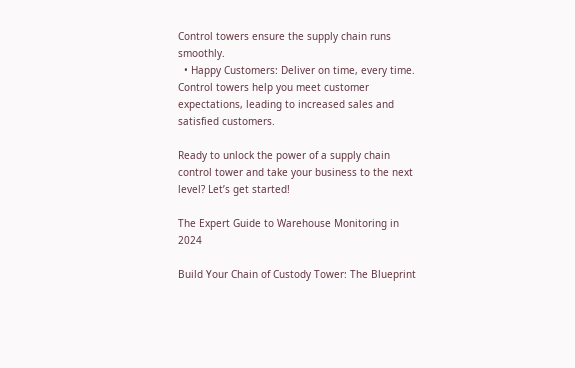Control towers ensure the supply chain runs smoothly.
  • Happy Customers: Deliver on time, every time. Control towers help you meet customer expectations, leading to increased sales and satisfied customers.

Ready to unlock the power of a supply chain control tower and take your business to the next level? Let’s get started!

The Expert Guide to Warehouse Monitoring in 2024

Build Your Chain of Custody Tower: The Blueprint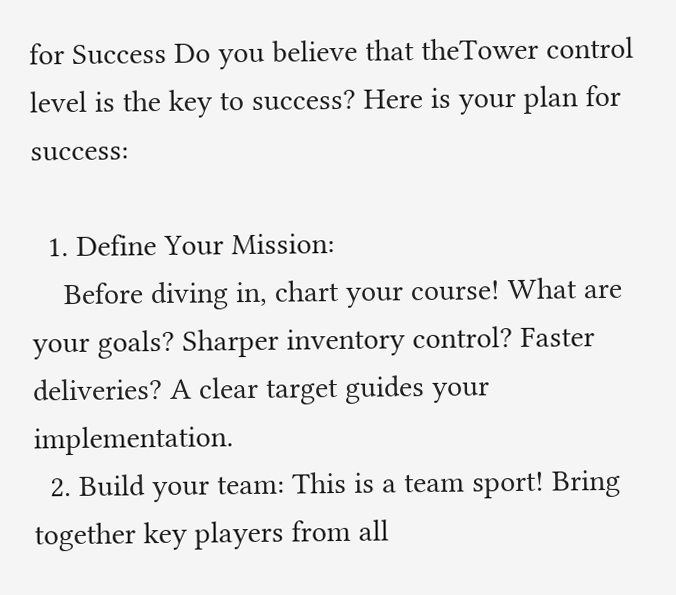for Success Do you believe that theTower control level is the key to success? Here is your plan for success:

  1. Define Your Mission:
    Before diving in, chart your course! What are your goals? Sharper inventory control? Faster deliveries? A clear target guides your implementation.
  2. Build your team: This is a team sport! Bring together key players from all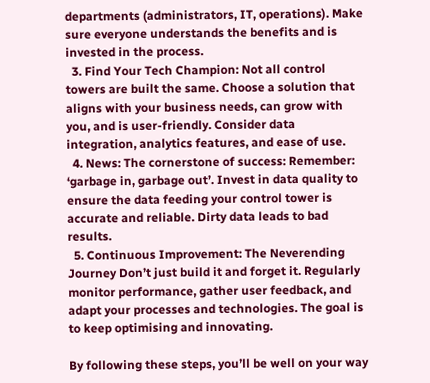departments (administrators, IT, operations). Make sure everyone understands the benefits and is invested in the process.
  3. Find Your Tech Champion: Not all control towers are built the same. Choose a solution that aligns with your business needs, can grow with you, and is user-friendly. Consider data integration, analytics features, and ease of use.
  4. News: The cornerstone of success: Remember: ‘garbage in, garbage out’. Invest in data quality to ensure the data feeding your control tower is accurate and reliable. Dirty data leads to bad results.
  5. Continuous Improvement: The Neverending Journey Don’t just build it and forget it. Regularly monitor performance, gather user feedback, and adapt your processes and technologies. The goal is to keep optimising and innovating.

By following these steps, you’ll be well on your way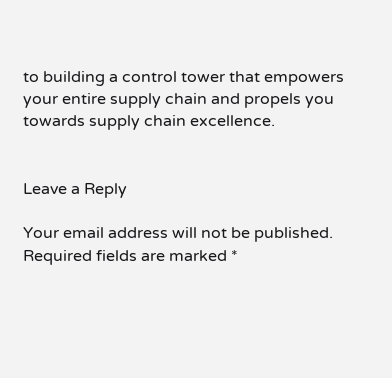to building a control tower that empowers your entire supply chain and propels you towards supply chain excellence.


Leave a Reply

Your email address will not be published. Required fields are marked *